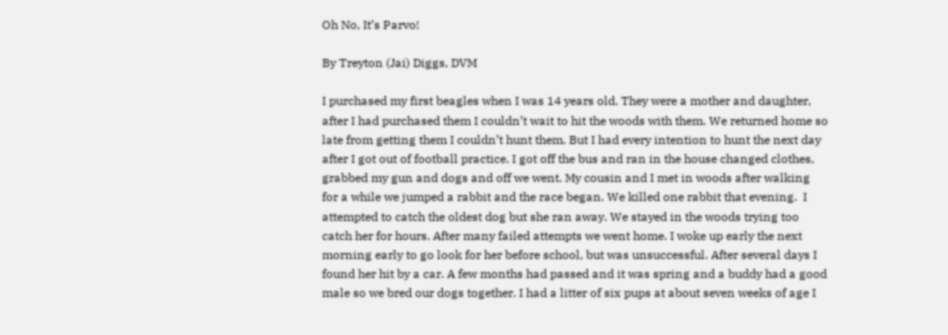Oh No, It’s Parvo!

By Treyton (Jai) Diggs, DVM

I purchased my first beagles when I was 14 years old. They were a mother and daughter, after I had purchased them I couldn’t wait to hit the woods with them. We returned home so late from getting them I couldn’t hunt them. But I had every intention to hunt the next day after I got out of football practice. I got off the bus and ran in the house changed clothes, grabbed my gun and dogs and off we went. My cousin and I met in woods after walking for a while we jumped a rabbit and the race began. We killed one rabbit that evening.  I attempted to catch the oldest dog but she ran away. We stayed in the woods trying too catch her for hours. After many failed attempts we went home. I woke up early the next morning early to go look for her before school, but was unsuccessful. After several days I found her hit by a car. A few months had passed and it was spring and a buddy had a good male so we bred our dogs together. I had a litter of six pups at about seven weeks of age I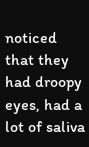noticed that they had droopy eyes, had a lot of saliva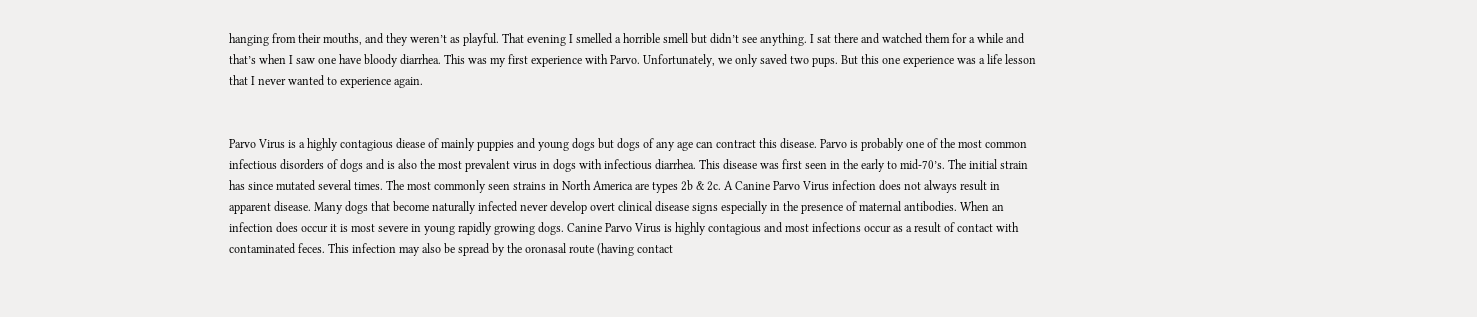hanging from their mouths, and they weren’t as playful. That evening I smelled a horrible smell but didn’t see anything. I sat there and watched them for a while and that’s when I saw one have bloody diarrhea. This was my first experience with Parvo. Unfortunately, we only saved two pups. But this one experience was a life lesson that I never wanted to experience again.


Parvo Virus is a highly contagious diease of mainly puppies and young dogs but dogs of any age can contract this disease. Parvo is probably one of the most common infectious disorders of dogs and is also the most prevalent virus in dogs with infectious diarrhea. This disease was first seen in the early to mid-70’s. The initial strain has since mutated several times. The most commonly seen strains in North America are types 2b & 2c. A Canine Parvo Virus infection does not always result in apparent disease. Many dogs that become naturally infected never develop overt clinical disease signs especially in the presence of maternal antibodies. When an infection does occur it is most severe in young rapidly growing dogs. Canine Parvo Virus is highly contagious and most infections occur as a result of contact with contaminated feces. This infection may also be spread by the oronasal route (having contact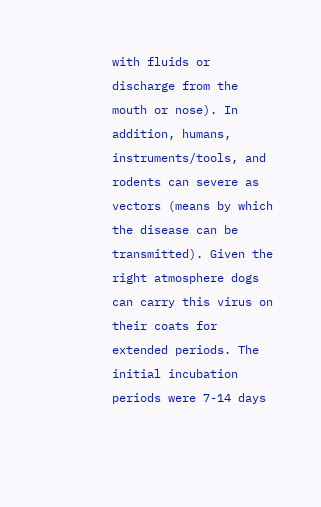with fluids or discharge from the mouth or nose). In addition, humans, instruments/tools, and rodents can severe as vectors (means by which the disease can be transmitted). Given the right atmosphere dogs can carry this virus on their coats for extended periods. The initial incubation periods were 7-14 days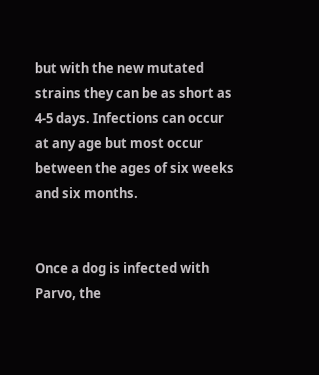but with the new mutated strains they can be as short as 4-5 days. Infections can occur at any age but most occur between the ages of six weeks and six months.


Once a dog is infected with Parvo, the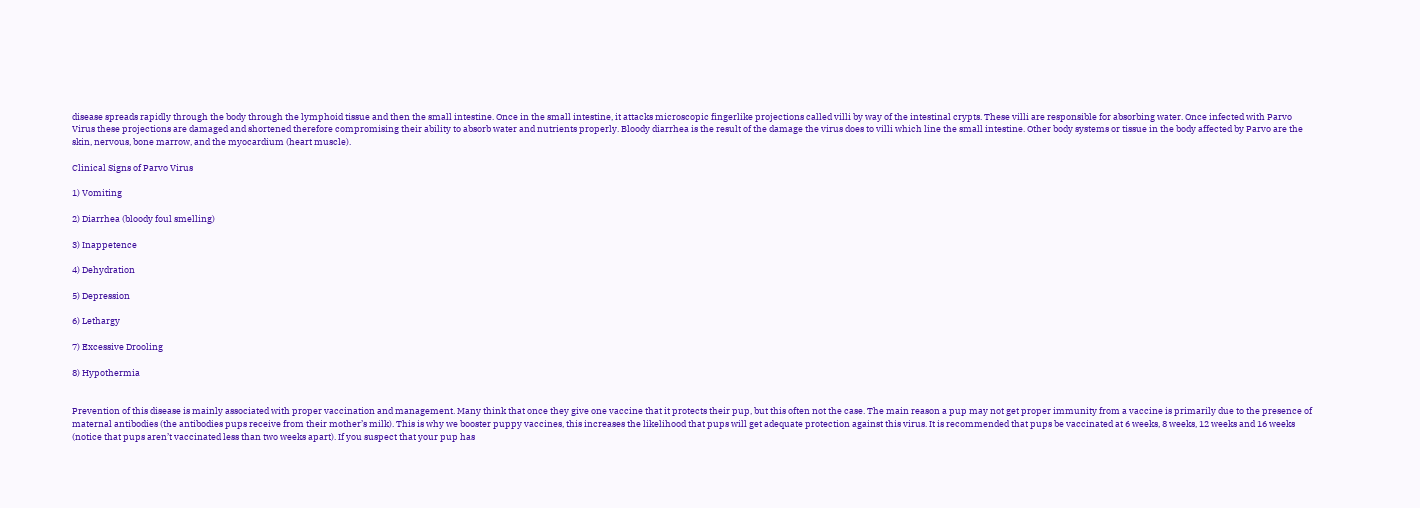disease spreads rapidly through the body through the lymphoid tissue and then the small intestine. Once in the small intestine, it attacks microscopic fingerlike projections called villi by way of the intestinal crypts. These villi are responsible for absorbing water. Once infected with Parvo Virus these projections are damaged and shortened therefore compromising their ability to absorb water and nutrients properly. Bloody diarrhea is the result of the damage the virus does to villi which line the small intestine. Other body systems or tissue in the body affected by Parvo are the skin, nervous, bone marrow, and the myocardium (heart muscle).

Clinical Signs of Parvo Virus

1) Vomiting

2) Diarrhea (bloody foul smelling)

3) Inappetence

4) Dehydration

5) Depression

6) Lethargy

7) Excessive Drooling

8) Hypothermia


Prevention of this disease is mainly associated with proper vaccination and management. Many think that once they give one vaccine that it protects their pup, but this often not the case. The main reason a pup may not get proper immunity from a vaccine is primarily due to the presence of maternal antibodies (the antibodies pups receive from their mother’s milk). This is why we booster puppy vaccines, this increases the likelihood that pups will get adequate protection against this virus. It is recommended that pups be vaccinated at 6 weeks, 8 weeks, 12 weeks and 16 weeks (notice that pups aren’t vaccinated less than two weeks apart). If you suspect that your pup has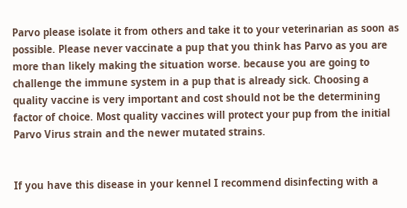Parvo please isolate it from others and take it to your veterinarian as soon as possible. Please never vaccinate a pup that you think has Parvo as you are more than likely making the situation worse. because you are going to challenge the immune system in a pup that is already sick. Choosing a quality vaccine is very important and cost should not be the determining factor of choice. Most quality vaccines will protect your pup from the initial Parvo Virus strain and the newer mutated strains.


If you have this disease in your kennel I recommend disinfecting with a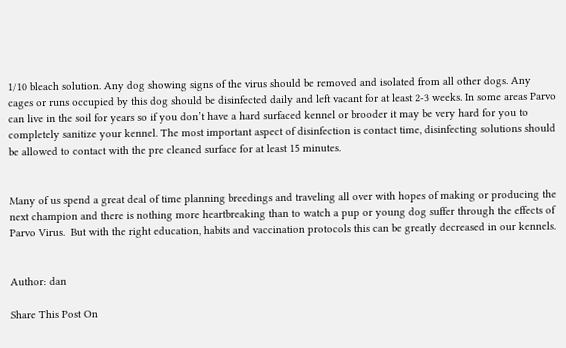1/10 bleach solution. Any dog showing signs of the virus should be removed and isolated from all other dogs. Any cages or runs occupied by this dog should be disinfected daily and left vacant for at least 2-3 weeks. In some areas Parvo can live in the soil for years so if you don’t have a hard surfaced kennel or brooder it may be very hard for you to completely sanitize your kennel. The most important aspect of disinfection is contact time, disinfecting solutions should be allowed to contact with the pre cleaned surface for at least 15 minutes.


Many of us spend a great deal of time planning breedings and traveling all over with hopes of making or producing the next champion and there is nothing more heartbreaking than to watch a pup or young dog suffer through the effects of Parvo Virus.  But with the right education, habits and vaccination protocols this can be greatly decreased in our kennels.


Author: dan

Share This Post On